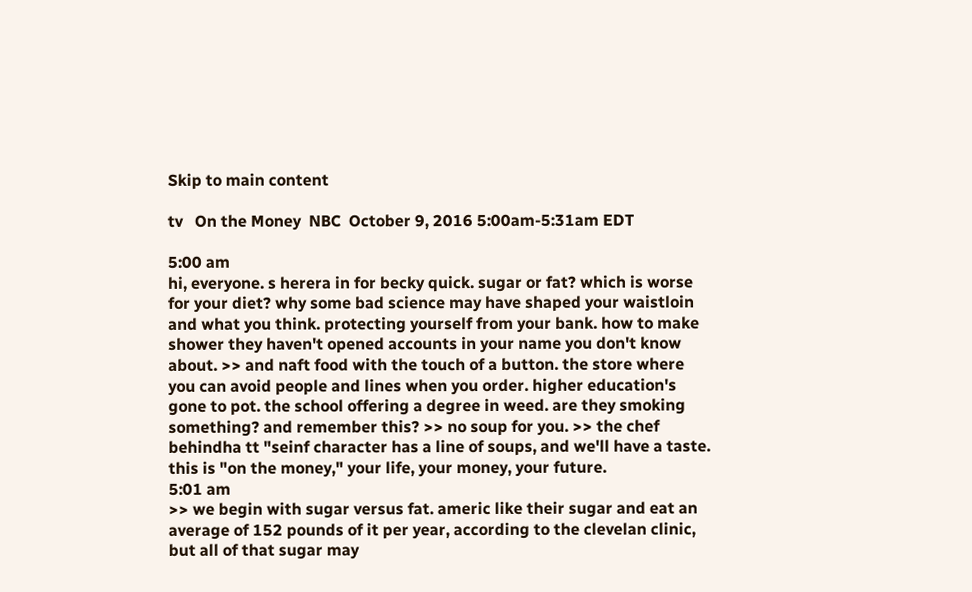Skip to main content

tv   On the Money  NBC  October 9, 2016 5:00am-5:31am EDT

5:00 am
hi, everyone. s herera in for becky quick. sugar or fat? which is worse for your diet? why some bad science may have shaped your waistloin and what you think. protecting yourself from your bank. how to make shower they haven't opened accounts in your name you don't know about. >> and naft food with the touch of a button. the store where you can avoid people and lines when you order. higher education's gone to pot. the school offering a degree in weed. are they smoking something? and remember this? >> no soup for you. >> the chef behindha tt "seinf character has a line of soups, and we'll have a taste. this is "on the money," your life, your money, your future.
5:01 am
>> we begin with sugar versus fat. americ like their sugar and eat an average of 152 pounds of it per year, according to the clevelan clinic, but all of that sugar may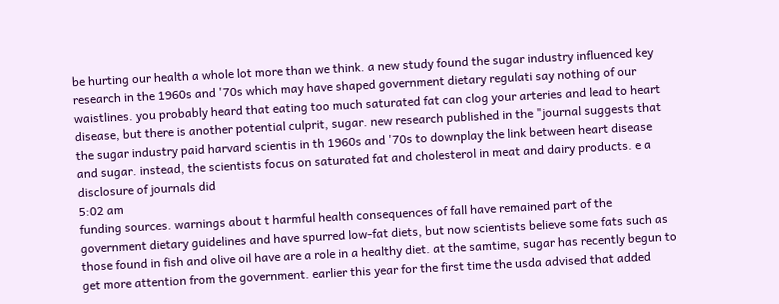be hurting our health a whole lot more than we think. a new study found the sugar industry influenced key research in the 1960s and '70s which may have shaped government dietary regulati say nothing of our waistlines. you probably heard that eating too much saturated fat can clog your arteries and lead to heart disease, but there is another potential culprit, sugar. new research published in the "journal suggests that the sugar industry paid harvard scientis in th 1960s and '70s to downplay the link between heart disease and sugar. instead, the scientists focus on saturated fat and cholesterol in meat and dairy products. e a disclosure of journals did
5:02 am
funding sources. warnings about t harmful health consequences of fall have remained part of the government dietary guidelines and have spurred low-fat diets, but now scientists believe some fats such as those found in fish and olive oil have are a role in a healthy diet. at the samtime, sugar has recently begun to get more attention from the government. earlier this year for the first time the usda advised that added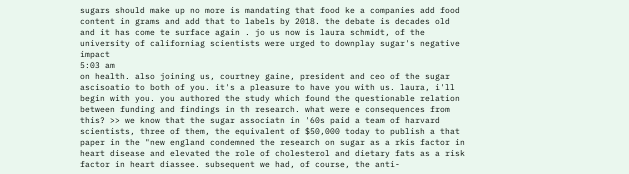sugars should make up no more is mandating that food ke a companies add food content in grams and add that to labels by 2018. the debate is decades old and it has come te surface again . jo us now is laura schmidt, of the university of californiag scientists were urged to downplay sugar's negative impact
5:03 am
on health. also joining us, courtney gaine, president and ceo of the sugar ascisoatio to both of you. it's a pleasure to have you with us. laura, i'll begin with you. you authored the study which found the questionable relation between funding and findings in th research. what were e consequences from this? >> we know that the sugar associatn in '60s paid a team of harvard scientists, three of them, the equivalent of $50,000 today to publish a that paper in the "new england condemned the research on sugar as a rkis factor in heart disease and elevated the role of cholesterol and dietary fats as a risk factor in heart diassee. subsequent we had, of course, the anti-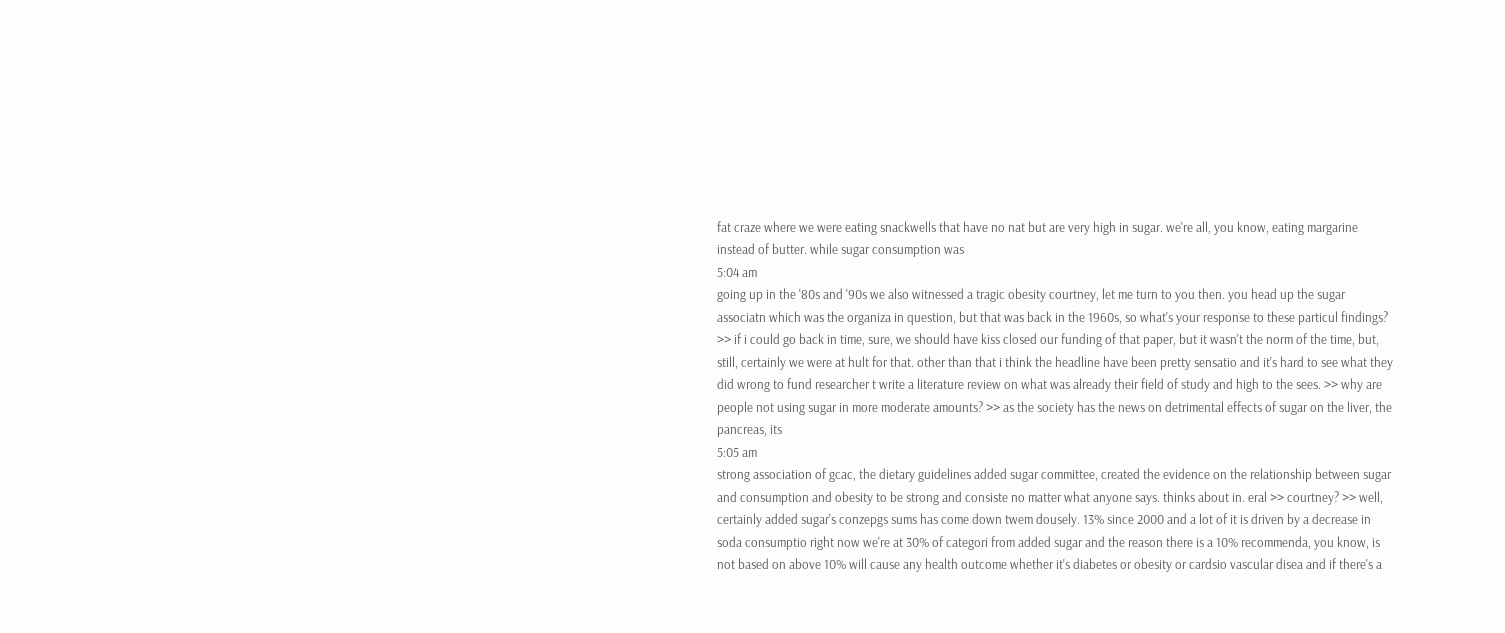fat craze where we were eating snackwells that have no nat but are very high in sugar. we're all, you know, eating margarine instead of butter. while sugar consumption was
5:04 am
going up in the '80s and '90s we also witnessed a tragic obesity courtney, let me turn to you then. you head up the sugar associatn which was the organiza in question, but that was back in the 1960s, so what's your response to these particul findings? >> if i could go back in time, sure, we should have kiss closed our funding of that paper, but it wasn't the norm of the time, but, still, certainly we were at hult for that. other than that i think the headline have been pretty sensatio and it's hard to see what they did wrong to fund researcher t write a literature review on what was already their field of study and high to the sees. >> why are people not using sugar in more moderate amounts? >> as the society has the news on detrimental effects of sugar on the liver, the pancreas, its
5:05 am
strong association of gcac, the dietary guidelines added sugar committee, created the evidence on the relationship between sugar and consumption and obesity to be strong and consiste no matter what anyone says. thinks about in. eral >> courtney? >> well, certainly added sugar's conzepgs sums has come down twem dousely. 13% since 2000 and a lot of it is driven by a decrease in soda consumptio right now we're at 30% of categori from added sugar and the reason there is a 10% recommenda, you know, is not based on above 10% will cause any health outcome whether it's diabetes or obesity or cardsio vascular disea and if there's a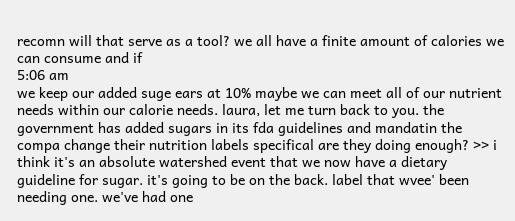recomn will that serve as a tool? we all have a finite amount of calories we can consume and if
5:06 am
we keep our added suge ears at 10% maybe we can meet all of our nutrient needs within our calorie needs. laura, let me turn back to you. the government has added sugars in its fda guidelines and mandatin the compa change their nutrition labels specifical are they doing enough? >> i think it's an absolute watershed event that we now have a dietary guideline for sugar. it's going to be on the back. label that wvee' been needing one. we've had one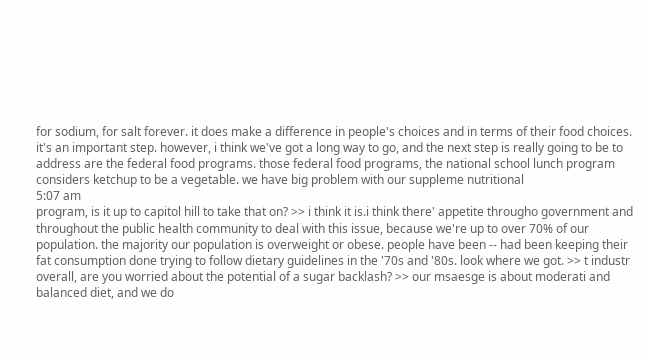for sodium, for salt forever. it does make a difference in people's choices and in terms of their food choices. it's an important step. however, i think we've got a long way to go, and the next step is really going to be to address are the federal food programs. those federal food programs, the national school lunch program considers ketchup to be a vegetable. we have big problem with our suppleme nutritional
5:07 am
program, is it up to capitol hill to take that on? >> i think it is.i think there' appetite througho government and throughout the public health community to deal with this issue, because we're up to over 70% of our population. the majority our population is overweight or obese. people have been -- had been keeping their fat consumption done trying to follow dietary guidelines in the '70s and '80s. look where we got. >> t industr overall, are you worried about the potential of a sugar backlash? >> our msaesge is about moderati and balanced diet, and we do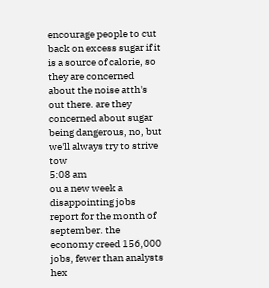encourage people to cut back on excess sugar if it is a source of calorie, so they are concerned about the noise atth's out there. are they concerned about sugar being dangerous, no, but we'll always try to strive tow
5:08 am
ou a new week a disappointing jobs report for the month of september. the economy creed 156,000 jobs, fewer than analysts hex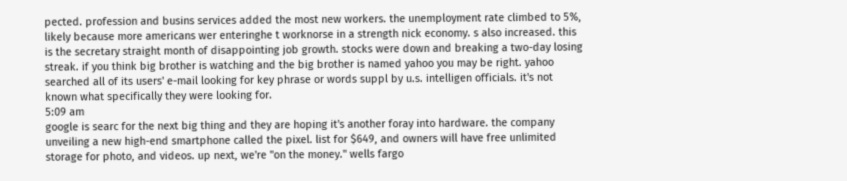pected. profession and busins services added the most new workers. the unemployment rate climbed to 5%, likely because more americans wer enteringhe t worknorse in a strength nick economy. s also increased. this is the secretary straight month of disappointing job growth. stocks were down and breaking a two-day losing streak. if you think big brother is watching and the big brother is named yahoo you may be right. yahoo searched all of its users' e-mail looking for key phrase or words suppl by u.s. intelligen officials. it's not known what specifically they were looking for.
5:09 am
google is searc for the next big thing and they are hoping it's another foray into hardware. the company unveiling a new high-end smartphone called the pixel. list for $649, and owners will have free unlimited storage for photo, and videos. up next, we're "on the money." wells fargo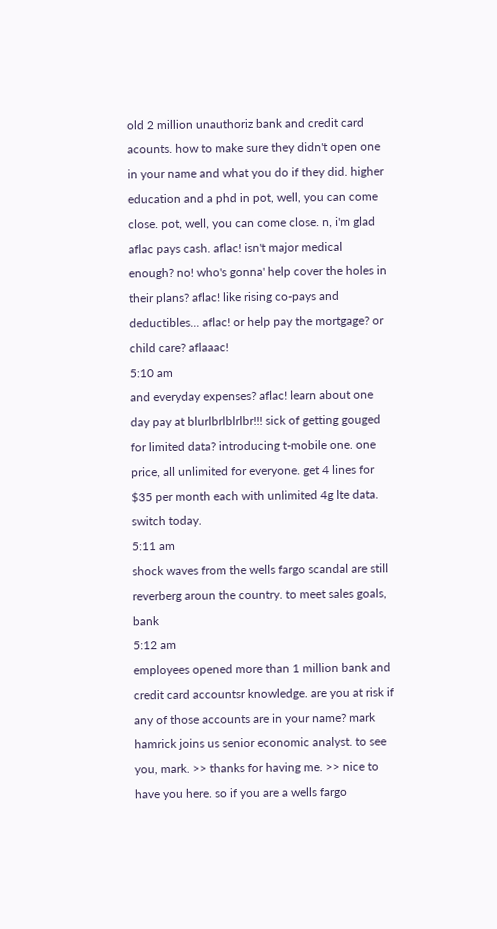old 2 million unauthoriz bank and credit card acounts. how to make sure they didn't open one in your name and what you do if they did. higher education and a phd in pot, well, you can come close. pot, well, you can come close. n, i'm glad aflac pays cash. aflac! isn't major medical enough? no! who's gonna' help cover the holes in their plans? aflac! like rising co-pays and deductibles... aflac! or help pay the mortgage? or child care? aflaaac!
5:10 am
and everyday expenses? aflac! learn about one day pay at blurlbrlblrlbr!!! sick of getting gouged for limited data? introducing t-mobile one. one price, all unlimited for everyone. get 4 lines for $35 per month each with unlimited 4g lte data. switch today.
5:11 am
shock waves from the wells fargo scandal are still reverberg aroun the country. to meet sales goals, bank
5:12 am
employees opened more than 1 million bank and credit card accountsr knowledge. are you at risk if any of those accounts are in your name? mark hamrick joins us senior economic analyst. to see you, mark. >> thanks for having me. >> nice to have you here. so if you are a wells fargo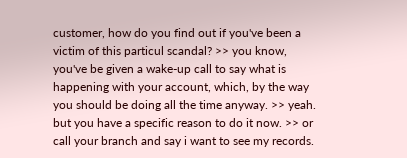customer, how do you find out if you've been a victim of this particul scandal? >> you know, you've be given a wake-up call to say what is happening with your account, which, by the way you should be doing all the time anyway. >> yeah. but you have a specific reason to do it now. >> or call your branch and say i want to see my records.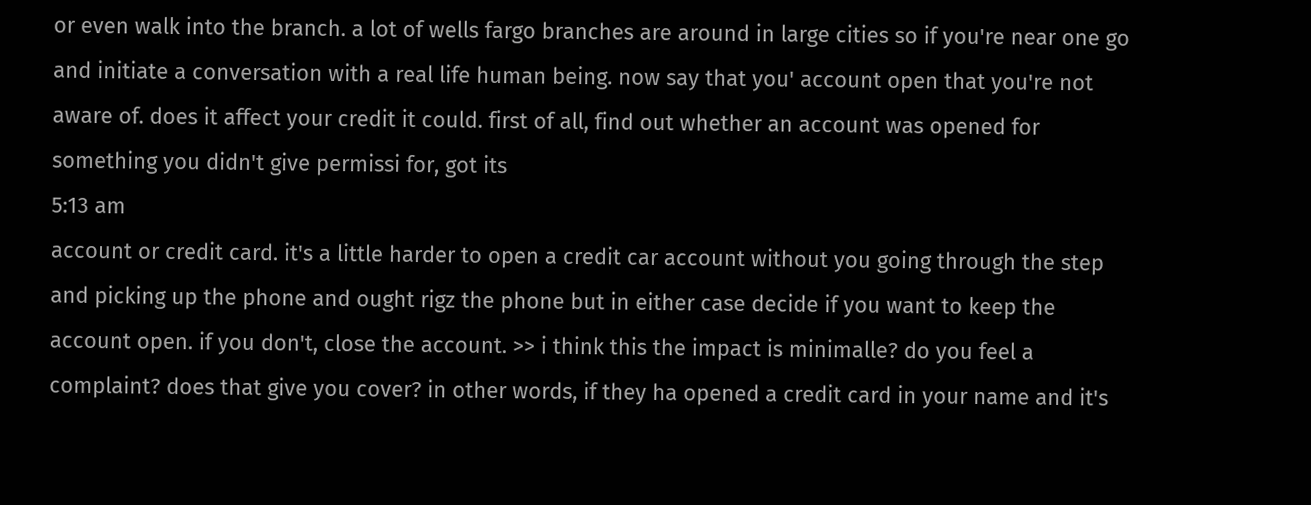or even walk into the branch. a lot of wells fargo branches are around in large cities so if you're near one go and initiate a conversation with a real life human being. now say that you' account open that you're not aware of. does it affect your credit it could. first of all, find out whether an account was opened for something you didn't give permissi for, got its
5:13 am
account or credit card. it's a little harder to open a credit car account without you going through the step and picking up the phone and ought rigz the phone but in either case decide if you want to keep the account open. if you don't, close the account. >> i think this the impact is minimalle? do you feel a complaint? does that give you cover? in other words, if they ha opened a credit card in your name and it's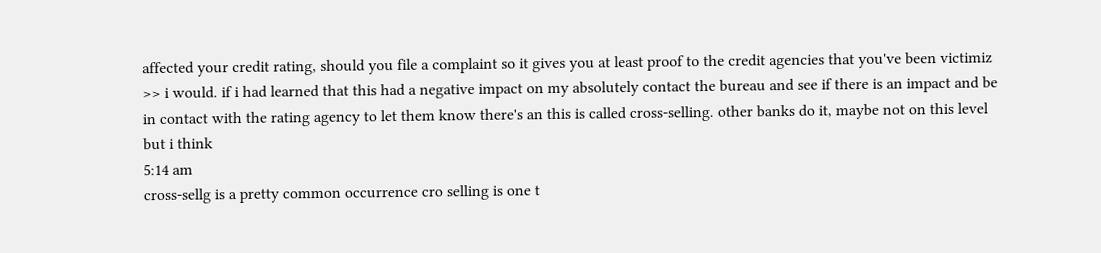affected your credit rating, should you file a complaint so it gives you at least proof to the credit agencies that you've been victimiz >> i would. if i had learned that this had a negative impact on my absolutely contact the bureau and see if there is an impact and be in contact with the rating agency to let them know there's an this is called cross-selling. other banks do it, maybe not on this level but i think
5:14 am
cross-sellg is a pretty common occurrence cro selling is one t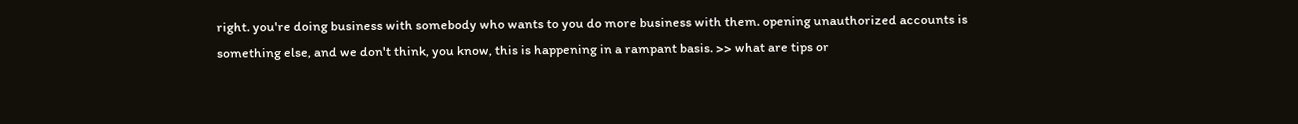right. you're doing business with somebody who wants to you do more business with them. opening unauthorized accounts is something else, and we don't think, you know, this is happening in a rampant basis. >> what are tips or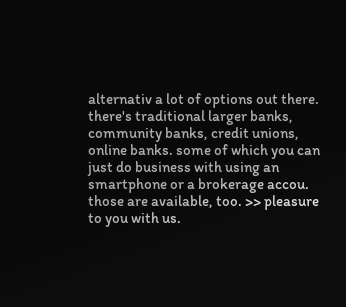alternativ a lot of options out there. there's traditional larger banks, community banks, credit unions, online banks. some of which you can just do business with using an smartphone or a brokerage accou. those are available, too. >> pleasure to you with us.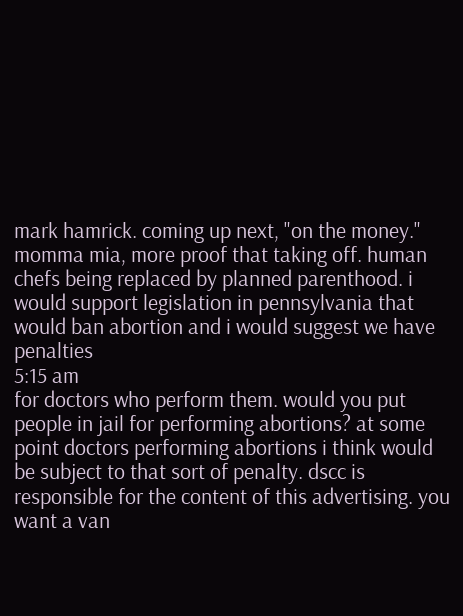mark hamrick. coming up next, "on the money." momma mia, more proof that taking off. human chefs being replaced by planned parenthood. i would support legislation in pennsylvania that would ban abortion and i would suggest we have penalties
5:15 am
for doctors who perform them. would you put people in jail for performing abortions? at some point doctors performing abortions i think would be subject to that sort of penalty. dscc is responsible for the content of this advertising. you want a van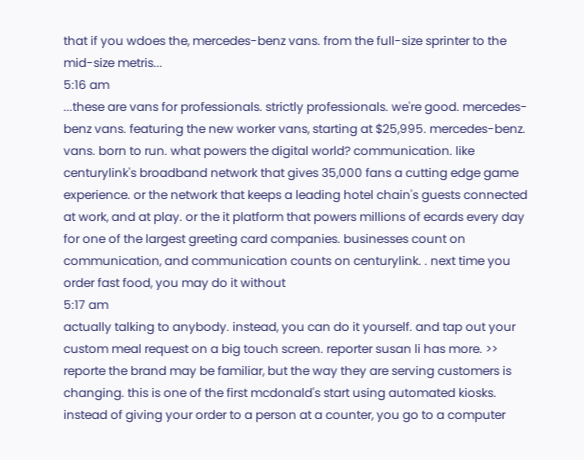that if you wdoes the, mercedes-benz vans. from the full-size sprinter to the mid-size metris...
5:16 am
...these are vans for professionals. strictly professionals. we're good. mercedes-benz vans. featuring the new worker vans, starting at $25,995. mercedes-benz. vans. born to run. what powers the digital world? communication. like centurylink's broadband network that gives 35,000 fans a cutting edge game experience. or the network that keeps a leading hotel chain's guests connected at work, and at play. or the it platform that powers millions of ecards every day for one of the largest greeting card companies. businesses count on communication, and communication counts on centurylink. . next time you order fast food, you may do it without
5:17 am
actually talking to anybody. instead, you can do it yourself. and tap out your custom meal request on a big touch screen. reporter susan li has more. >> reporte the brand may be familiar, but the way they are serving customers is changing. this is one of the first mcdonald's start using automated kiosks. instead of giving your order to a person at a counter, you go to a computer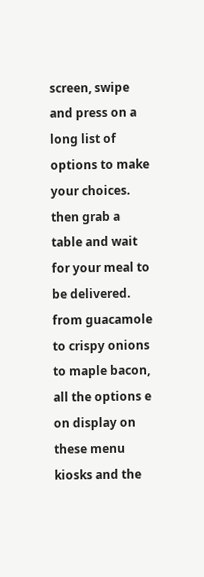screen, swipe and press on a long list of options to make your choices. then grab a table and wait for your meal to be delivered. from guacamole to crispy onions to maple bacon, all the options e on display on these menu kiosks and the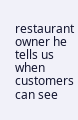restaurant owner he tells us when customers can see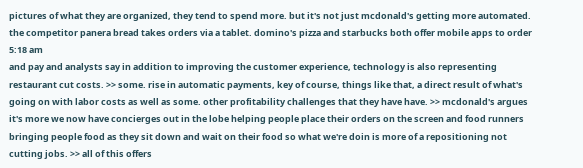pictures of what they are organized, they tend to spend more. but it's not just mcdonald's getting more automated. the competitor panera bread takes orders via a tablet. domino's pizza and starbucks both offer mobile apps to order
5:18 am
and pay and analysts say in addition to improving the customer experience, technology is also representing restaurant cut costs. >> some. rise in automatic payments, key of course, things like that, a direct result of what's going on with labor costs as well as some. other profitability challenges that they have have. >> mcdonald's argues it's more we now have concierges out in the lobe helping people place their orders on the screen and food runners bringing people food as they sit down and wait on their food so what we're doin is more of a repositioning not cutting jobs. >> all of this offers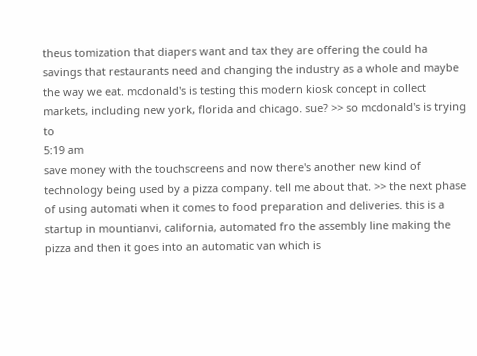theus tomization that diapers want and tax they are offering the could ha savings that restaurants need and changing the industry as a whole and maybe the way we eat. mcdonald's is testing this modern kiosk concept in collect markets, including new york, florida and chicago. sue? >> so mcdonald's is trying to
5:19 am
save money with the touchscreens and now there's another new kind of technology being used by a pizza company. tell me about that. >> the next phase of using automati when it comes to food preparation and deliveries. this is a startup in mountianvi, california, automated fro the assembly line making the pizza and then it goes into an automatic van which is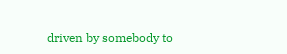driven by somebody to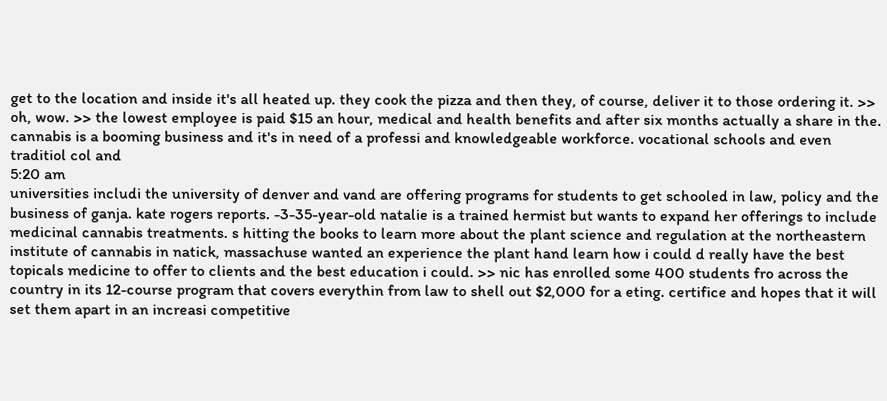get to the location and inside it's all heated up. they cook the pizza and then they, of course, deliver it to those ordering it. >> oh, wow. >> the lowest employee is paid $15 an hour, medical and health benefits and after six months actually a share in the. cannabis is a booming business and it's in need of a professi and knowledgeable workforce. vocational schools and even traditiol col and
5:20 am
universities includi the university of denver and vand are offering programs for students to get schooled in law, policy and the business of ganja. kate rogers reports. -3-35-year-old natalie is a trained hermist but wants to expand her offerings to include medicinal cannabis treatments. s hitting the books to learn more about the plant science and regulation at the northeastern institute of cannabis in natick, massachuse wanted an experience the plant hand learn how i could d really have the best topicals medicine to offer to clients and the best education i could. >> nic has enrolled some 400 students fro across the country in its 12-course program that covers everythin from law to shell out $2,000 for a eting. certifice and hopes that it will set them apart in an increasi competitive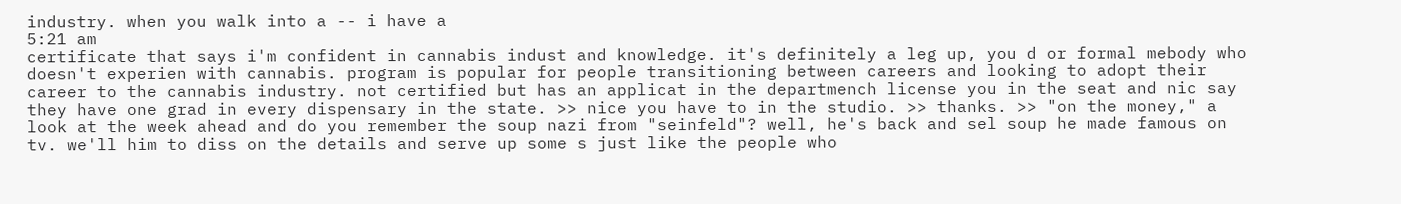industry. when you walk into a -- i have a
5:21 am
certificate that says i'm confident in cannabis indust and knowledge. it's definitely a leg up, you d or formal mebody who doesn't experien with cannabis. program is popular for people transitioning between careers and looking to adopt their career to the cannabis industry. not certified but has an applicat in the departmench license you in the seat and nic say they have one grad in every dispensary in the state. >> nice you have to in the studio. >> thanks. >> "on the money," a look at the week ahead and do you remember the soup nazi from "seinfeld"? well, he's back and sel soup he made famous on tv. we'll him to diss on the details and serve up some s just like the people who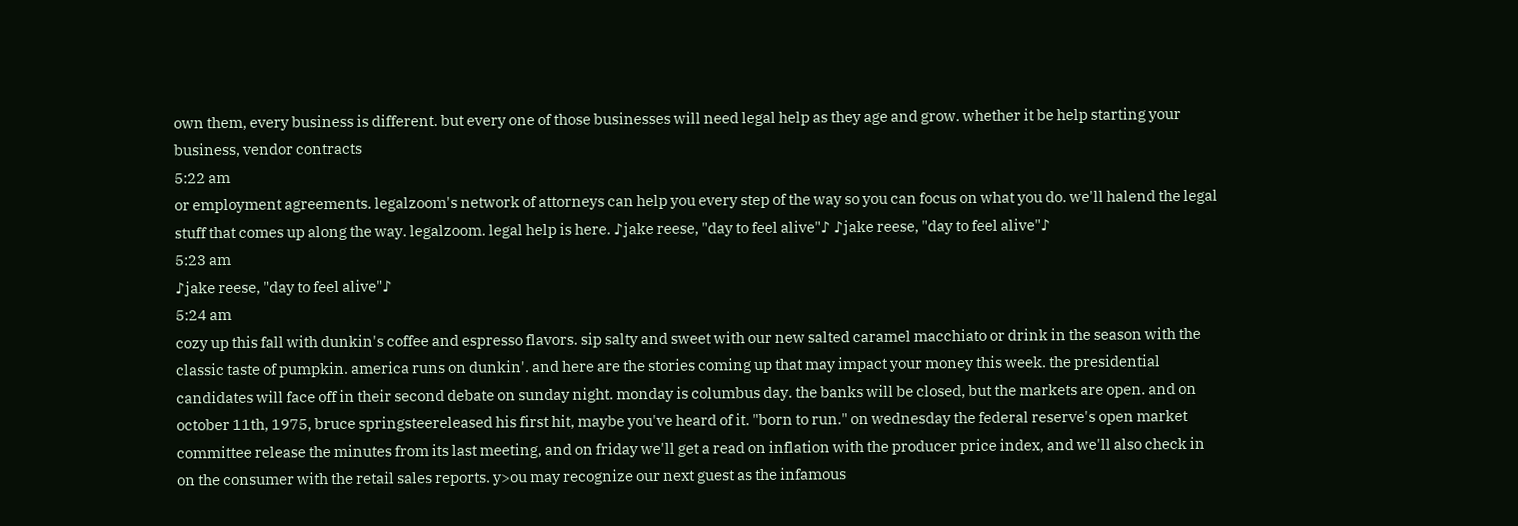own them, every business is different. but every one of those businesses will need legal help as they age and grow. whether it be help starting your business, vendor contracts
5:22 am
or employment agreements. legalzoom's network of attorneys can help you every step of the way so you can focus on what you do. we'll halend the legal stuff that comes up along the way. legalzoom. legal help is here. ♪jake reese, "day to feel alive"♪ ♪jake reese, "day to feel alive"♪
5:23 am
♪jake reese, "day to feel alive"♪
5:24 am
cozy up this fall with dunkin's coffee and espresso flavors. sip salty and sweet with our new salted caramel macchiato or drink in the season with the classic taste of pumpkin. america runs on dunkin'. and here are the stories coming up that may impact your money this week. the presidential candidates will face off in their second debate on sunday night. monday is columbus day. the banks will be closed, but the markets are open. and on october 11th, 1975, bruce springsteereleased his first hit, maybe you've heard of it. "born to run." on wednesday the federal reserve's open market committee release the minutes from its last meeting, and on friday we'll get a read on inflation with the producer price index, and we'll also check in on the consumer with the retail sales reports. y>ou may recognize our next guest as the infamous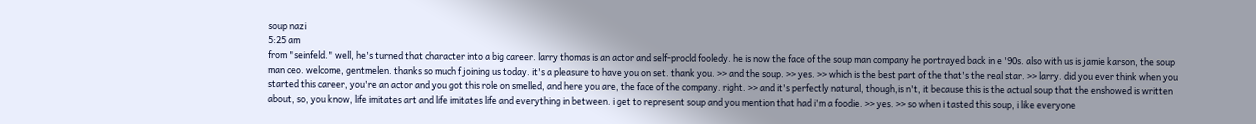soup nazi
5:25 am
from "seinfeld." well, he's turned that character into a big career. larry thomas is an actor and self-procld fooledy. he is now the face of the soup man company he portrayed back in e '90s. also with us is jamie karson, the soup man ceo. welcome, gentmelen. thanks so much f joining us today. it's a pleasure to have you on set. thank you. >> and the soup. >> yes. >> which is the best part of the that's the real star. >> larry. did you ever think when you started this career, you're an actor and you got this role on smelled, and here you are, the face of the company. right. >> and it's perfectly natural, though,is n't, it because this is the actual soup that the enshowed is written about, so, you know, life imitates art and life imitates life and everything in between. i get to represent soup and you mention that had i'm a foodie. >> yes. >> so when i tasted this soup, i like everyone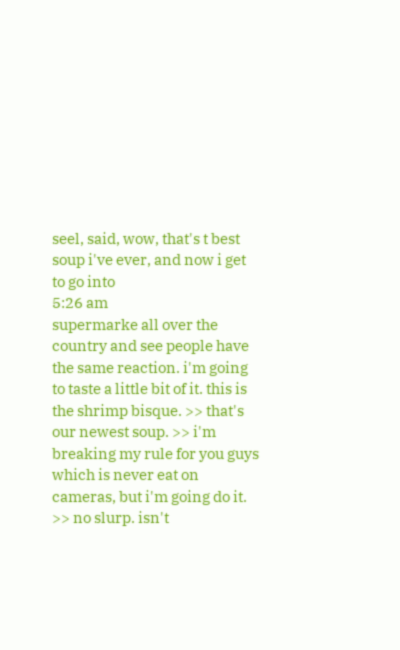seel, said, wow, that's t best soup i've ever, and now i get to go into
5:26 am
supermarke all over the country and see people have the same reaction. i'm going to taste a little bit of it. this is the shrimp bisque. >> that's our newest soup. >> i'm breaking my rule for you guys which is never eat on cameras, but i'm going do it. >> no slurp. isn't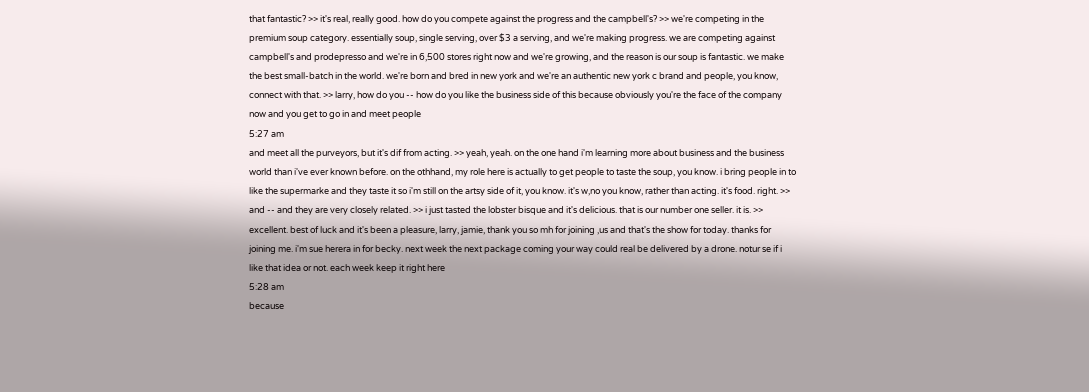that fantastic? >> it's real, really good. how do you compete against the progress and the campbell's? >> we're competing in the premium soup category. essentially soup, single serving, over $3 a serving, and we're making progress. we are competing against campbell's and prodepresso and we're in 6,500 stores right now and we're growing, and the reason is our soup is fantastic. we make the best small-batch in the world. we're born and bred in new york and we're an authentic new york c brand and people, you know, connect with that. >> larry, how do you -- how do you like the business side of this because obviously you're the face of the company now and you get to go in and meet people
5:27 am
and meet all the purveyors, but it's dif from acting. >> yeah, yeah. on the one hand i'm learning more about business and the business world than i've ever known before. on the othhand, my role here is actually to get people to taste the soup, you know. i bring people in to like the supermarke and they taste it so i'm still on the artsy side of it, you know. it's w,no you know, rather than acting. it's food. right. >> and -- and they are very closely related. >> i just tasted the lobster bisque and it's delicious. that is our number one seller. it is. >> excellent. best of luck and it's been a pleasure, larry, jamie, thank you so mh for joining ,us and that's the show for today. thanks for joining me. i'm sue herera in for becky. next week the next package coming your way could real be delivered by a drone. notur se if i like that idea or not. each week keep it right here
5:28 am
because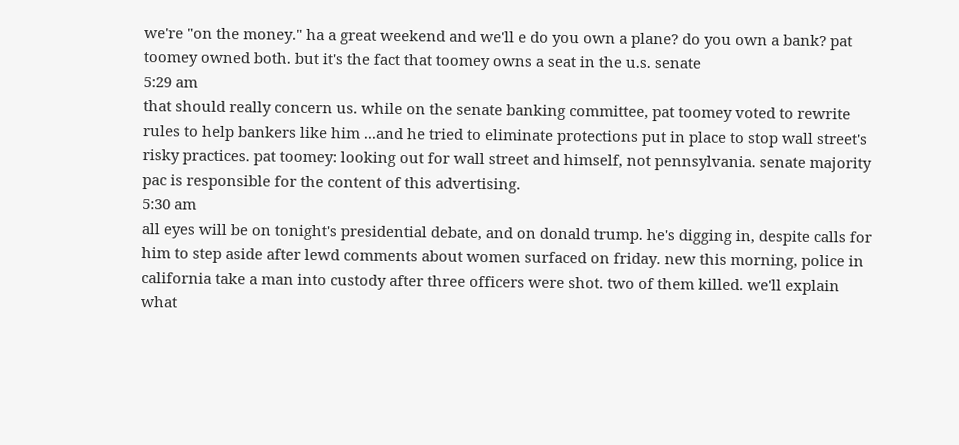we're "on the money." ha a great weekend and we'll e do you own a plane? do you own a bank? pat toomey owned both. but it's the fact that toomey owns a seat in the u.s. senate
5:29 am
that should really concern us. while on the senate banking committee, pat toomey voted to rewrite rules to help bankers like him ...and he tried to eliminate protections put in place to stop wall street's risky practices. pat toomey: looking out for wall street and himself, not pennsylvania. senate majority pac is responsible for the content of this advertising.
5:30 am
all eyes will be on tonight's presidential debate, and on donald trump. he's digging in, despite calls for him to step aside after lewd comments about women surfaced on friday. new this morning, police in california take a man into custody after three officers were shot. two of them killed. we'll explain what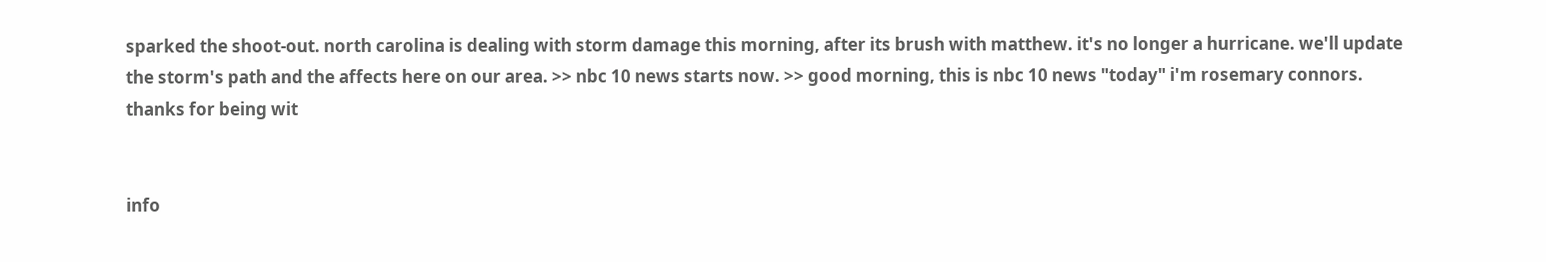sparked the shoot-out. north carolina is dealing with storm damage this morning, after its brush with matthew. it's no longer a hurricane. we'll update the storm's path and the affects here on our area. >> nbc 10 news starts now. >> good morning, this is nbc 10 news "today" i'm rosemary connors. thanks for being wit


info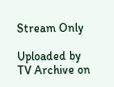Stream Only

Uploaded by TV Archive on